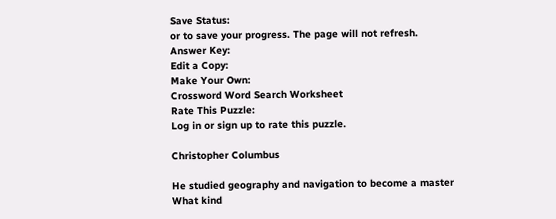Save Status:
or to save your progress. The page will not refresh.
Answer Key:
Edit a Copy:
Make Your Own:
Crossword Word Search Worksheet
Rate This Puzzle:
Log in or sign up to rate this puzzle.

Christopher Columbus

He studied geography and navigation to become a master
What kind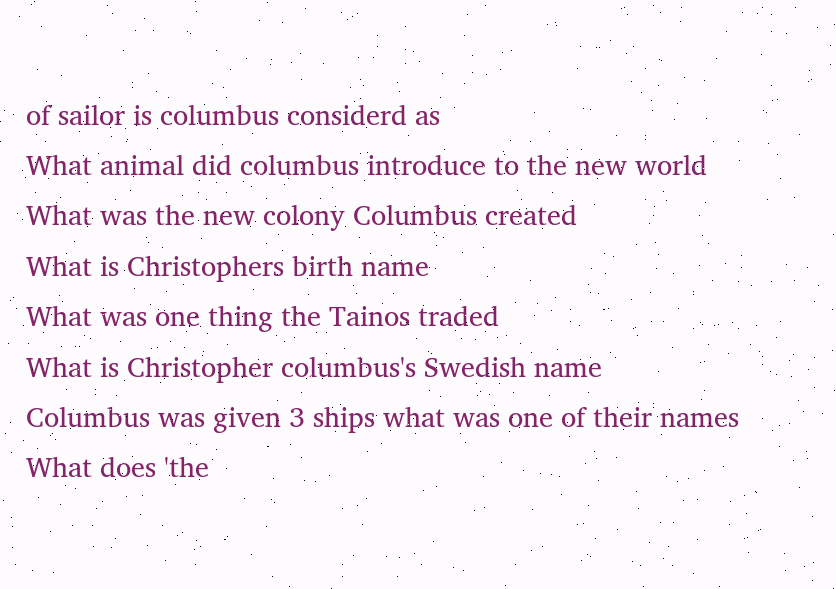of sailor is columbus considerd as
What animal did columbus introduce to the new world
What was the new colony Columbus created
What is Christophers birth name
What was one thing the Tainos traded
What is Christopher columbus's Swedish name
Columbus was given 3 ships what was one of their names
What does 'the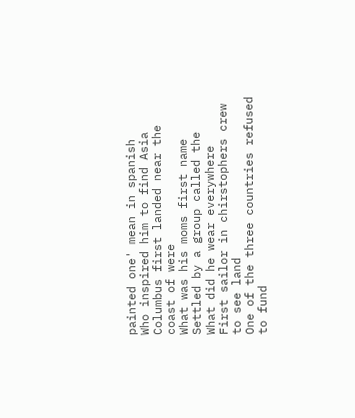painted one' mean in spanish
Who inspired him to find Asia
Columbus first landed near the coast of were
What was his moms first name
Settled by a group called the
What did he wear everywhere
First sailor in chirstophers crew to see land
One of the three countries refused to fund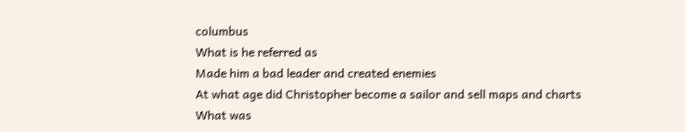columbus
What is he referred as
Made him a bad leader and created enemies
At what age did Christopher become a sailor and sell maps and charts
What was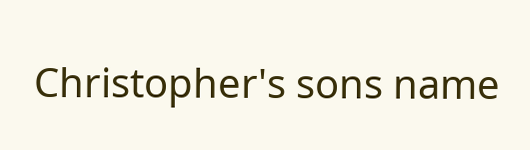Christopher's sons name